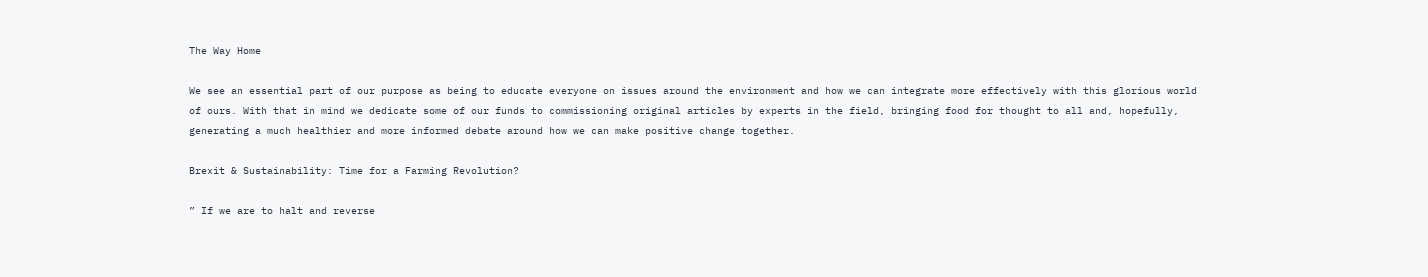The Way Home

We see an essential part of our purpose as being to educate everyone on issues around the environment and how we can integrate more effectively with this glorious world of ours. With that in mind we dedicate some of our funds to commissioning original articles by experts in the field, bringing food for thought to all and, hopefully, generating a much healthier and more informed debate around how we can make positive change together.

Brexit & Sustainability: Time for a Farming Revolution?

” If we are to halt and reverse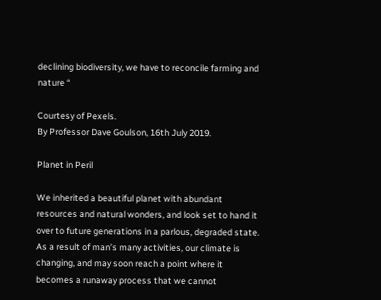declining biodiversity, we have to reconcile farming and nature “

Courtesy of Pexels.
By Professor Dave Goulson, 16th July 2019.

Planet in Peril

We inherited a beautiful planet with abundant resources and natural wonders, and look set to hand it over to future generations in a parlous, degraded state. As a result of man’s many activities, our climate is changing, and may soon reach a point where it becomes a runaway process that we cannot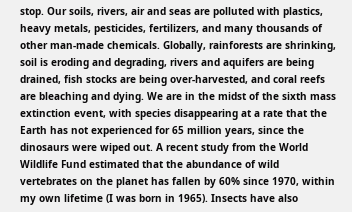stop. Our soils, rivers, air and seas are polluted with plastics, heavy metals, pesticides, fertilizers, and many thousands of other man-made chemicals. Globally, rainforests are shrinking, soil is eroding and degrading, rivers and aquifers are being drained, fish stocks are being over-harvested, and coral reefs are bleaching and dying. We are in the midst of the sixth mass extinction event, with species disappearing at a rate that the Earth has not experienced for 65 million years, since the dinosaurs were wiped out. A recent study from the World Wildlife Fund estimated that the abundance of wild vertebrates on the planet has fallen by 60% since 1970, within my own lifetime (I was born in 1965). Insects have also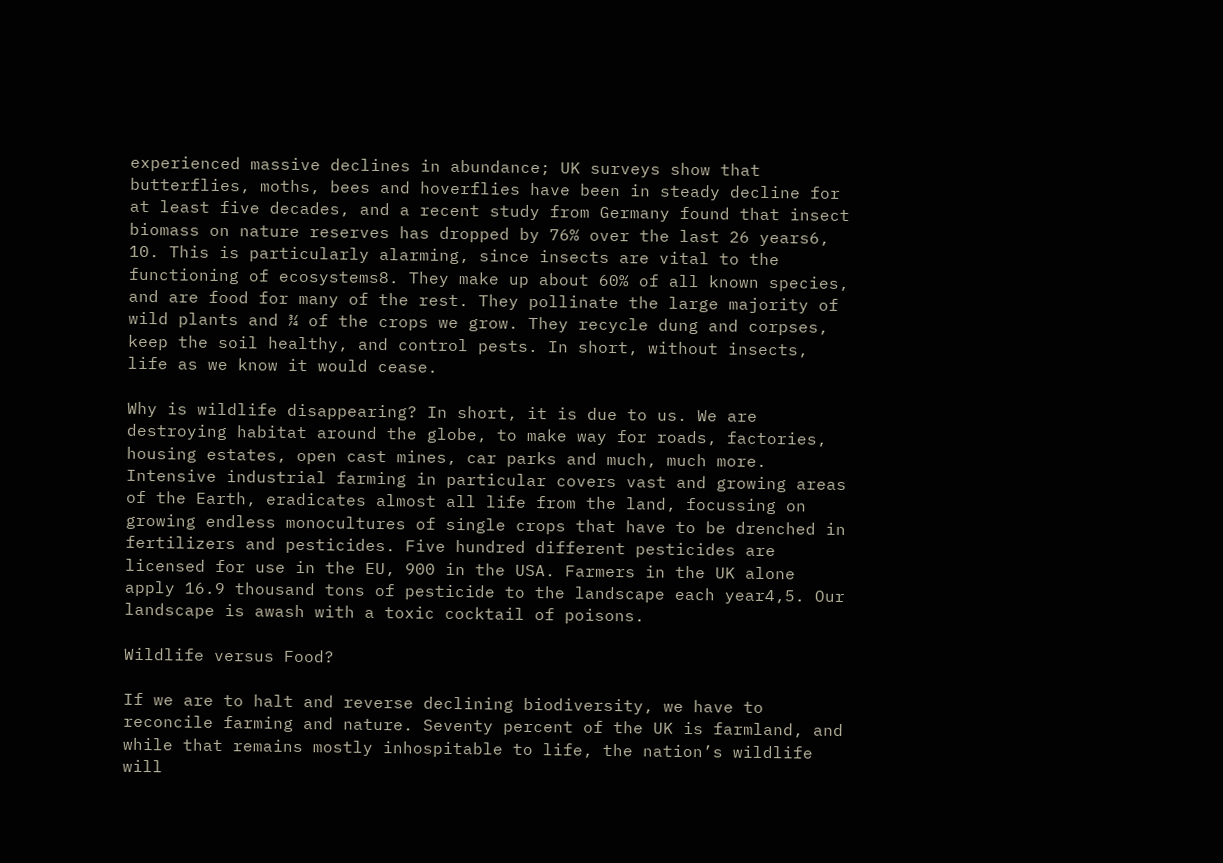experienced massive declines in abundance; UK surveys show that butterflies, moths, bees and hoverflies have been in steady decline for at least five decades, and a recent study from Germany found that insect biomass on nature reserves has dropped by 76% over the last 26 years6, 10. This is particularly alarming, since insects are vital to the functioning of ecosystems8. They make up about 60% of all known species, and are food for many of the rest. They pollinate the large majority of wild plants and ¾ of the crops we grow. They recycle dung and corpses, keep the soil healthy, and control pests. In short, without insects, life as we know it would cease.

Why is wildlife disappearing? In short, it is due to us. We are destroying habitat around the globe, to make way for roads, factories, housing estates, open cast mines, car parks and much, much more. Intensive industrial farming in particular covers vast and growing areas of the Earth, eradicates almost all life from the land, focussing on growing endless monocultures of single crops that have to be drenched in fertilizers and pesticides. Five hundred different pesticides are licensed for use in the EU, 900 in the USA. Farmers in the UK alone apply 16.9 thousand tons of pesticide to the landscape each year4,5. Our landscape is awash with a toxic cocktail of poisons.

Wildlife versus Food?

If we are to halt and reverse declining biodiversity, we have to reconcile farming and nature. Seventy percent of the UK is farmland, and while that remains mostly inhospitable to life, the nation’s wildlife will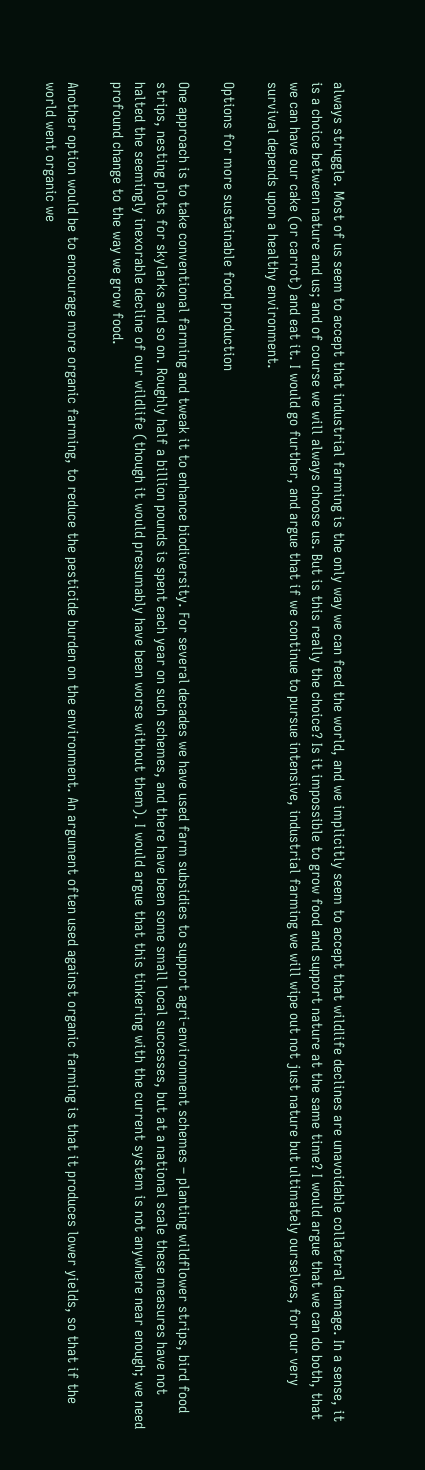always struggle. Most of us seem to accept that industrial farming is the only way we can feed the world, and we implicitly seem to accept that wildlife declines are unavoidable collateral damage. In a sense, it is a choice between nature and us; and of course we will always choose us. But is this really the choice? Is it impossible to grow food and support nature at the same time? I would argue that we can do both, that we can have our cake (or carrot) and eat it. I would go further, and argue that if we continue to pursue intensive, industrial farming we will wipe out not just nature but ultimately ourselves, for our very survival depends upon a healthy environment.

Options for more sustainable food production

One approach is to take conventional farming and tweak it to enhance biodiversity. For several decades we have used farm subsidies to support agri-environment schemes – planting wildflower strips, bird food strips, nesting plots for skylarks and so on. Roughly half a billion pounds is spent each year on such schemes, and there have been some small local successes, but at a national scale these measures have not halted the seemingly inexorable decline of our wildlife (though it would presumably have been worse without them). I would argue that this tinkering with the current system is not anywhere near enough; we need profound change to the way we grow food.

Another option would be to encourage more organic farming, to reduce the pesticide burden on the environment. An argument often used against organic farming is that it produces lower yields, so that if the world went organic we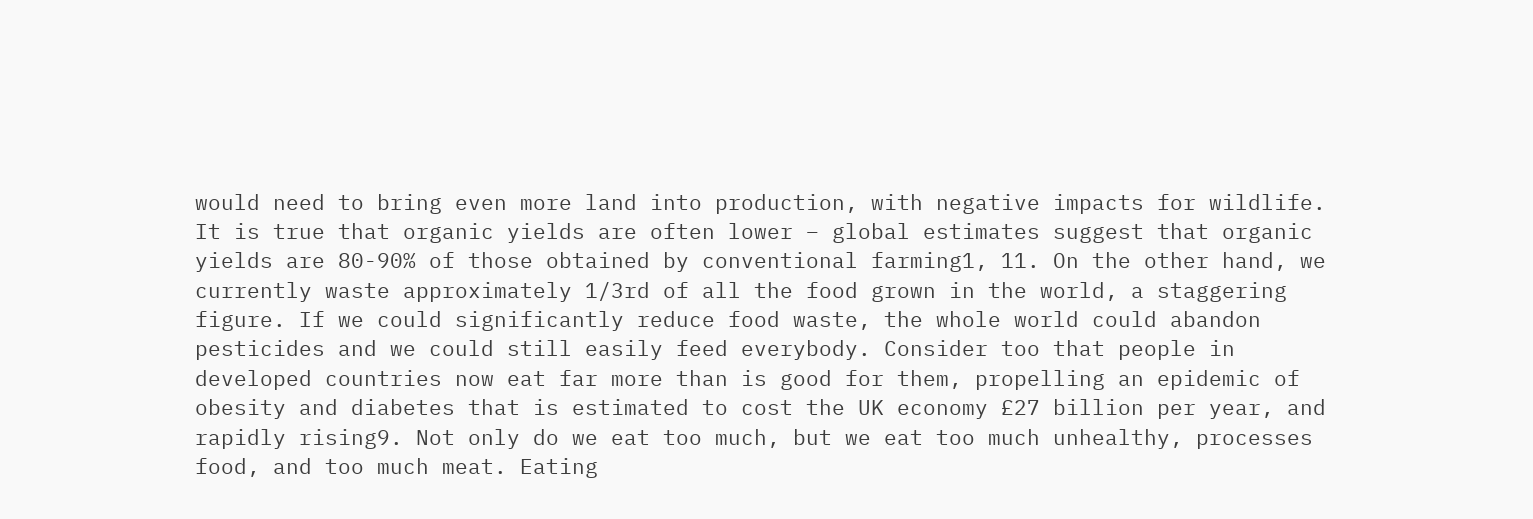would need to bring even more land into production, with negative impacts for wildlife. It is true that organic yields are often lower – global estimates suggest that organic yields are 80-90% of those obtained by conventional farming1, 11. On the other hand, we currently waste approximately 1/3rd of all the food grown in the world, a staggering figure. If we could significantly reduce food waste, the whole world could abandon pesticides and we could still easily feed everybody. Consider too that people in developed countries now eat far more than is good for them, propelling an epidemic of obesity and diabetes that is estimated to cost the UK economy £27 billion per year, and rapidly rising9. Not only do we eat too much, but we eat too much unhealthy, processes food, and too much meat. Eating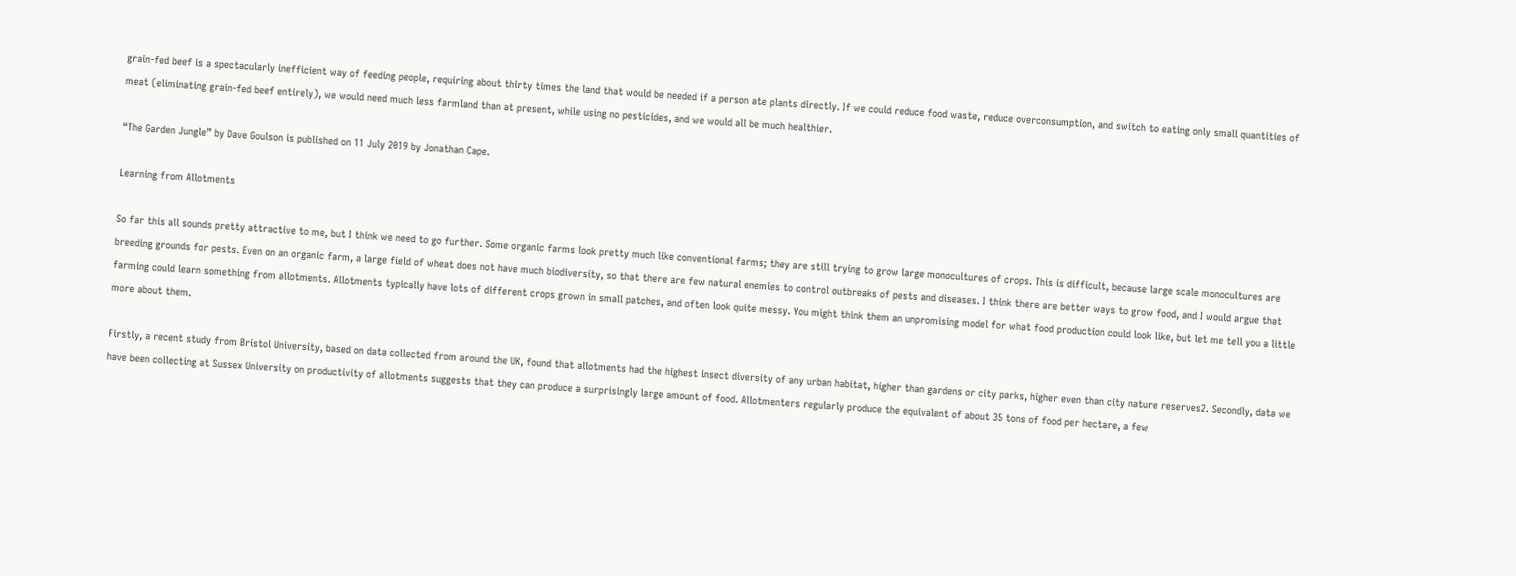grain-fed beef is a spectacularly inefficient way of feeding people, requiring about thirty times the land that would be needed if a person ate plants directly. If we could reduce food waste, reduce overconsumption, and switch to eating only small quantities of meat (eliminating grain-fed beef entirely), we would need much less farmland than at present, while using no pesticides, and we would all be much healthier.

“The Garden Jungle” by Dave Goulson is published on 11 July 2019 by Jonathan Cape.

Learning from Allotments

So far this all sounds pretty attractive to me, but I think we need to go further. Some organic farms look pretty much like conventional farms; they are still trying to grow large monocultures of crops. This is difficult, because large scale monocultures are breeding grounds for pests. Even on an organic farm, a large field of wheat does not have much biodiversity, so that there are few natural enemies to control outbreaks of pests and diseases. I think there are better ways to grow food, and I would argue that farming could learn something from allotments. Allotments typically have lots of different crops grown in small patches, and often look quite messy. You might think them an unpromising model for what food production could look like, but let me tell you a little more about them.

Firstly, a recent study from Bristol University, based on data collected from around the UK, found that allotments had the highest insect diversity of any urban habitat, higher than gardens or city parks, higher even than city nature reserves2. Secondly, data we have been collecting at Sussex University on productivity of allotments suggests that they can produce a surprisingly large amount of food. Allotmenters regularly produce the equivalent of about 35 tons of food per hectare, a few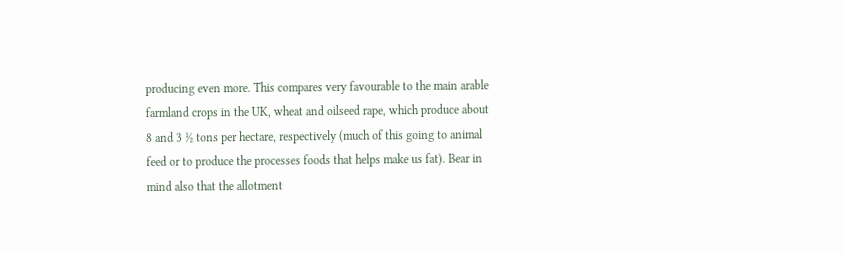producing even more. This compares very favourable to the main arable farmland crops in the UK, wheat and oilseed rape, which produce about 8 and 3 ½ tons per hectare, respectively (much of this going to animal feed or to produce the processes foods that helps make us fat). Bear in mind also that the allotment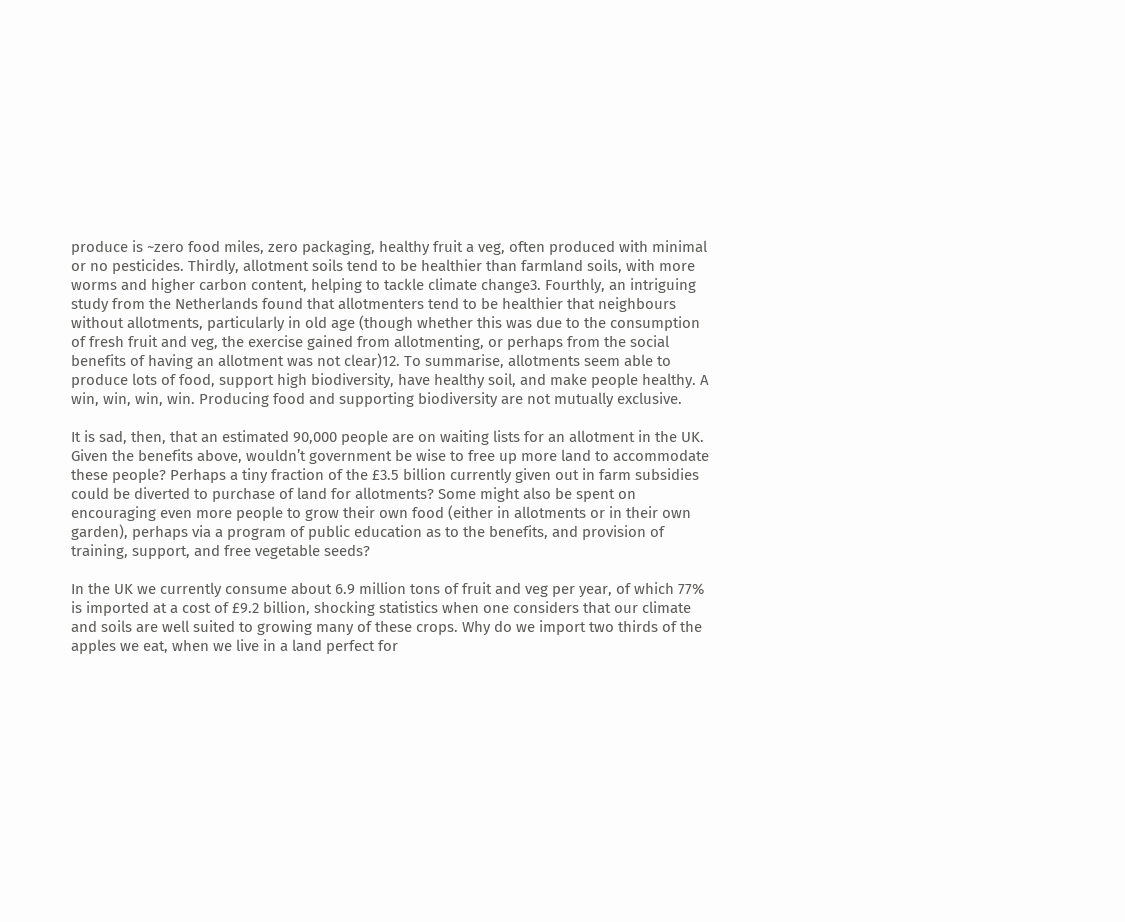produce is ~zero food miles, zero packaging, healthy fruit a veg, often produced with minimal or no pesticides. Thirdly, allotment soils tend to be healthier than farmland soils, with more worms and higher carbon content, helping to tackle climate change3. Fourthly, an intriguing study from the Netherlands found that allotmenters tend to be healthier that neighbours without allotments, particularly in old age (though whether this was due to the consumption of fresh fruit and veg, the exercise gained from allotmenting, or perhaps from the social benefits of having an allotment was not clear)12. To summarise, allotments seem able to produce lots of food, support high biodiversity, have healthy soil, and make people healthy. A win, win, win, win. Producing food and supporting biodiversity are not mutually exclusive.

It is sad, then, that an estimated 90,000 people are on waiting lists for an allotment in the UK. Given the benefits above, wouldn’t government be wise to free up more land to accommodate these people? Perhaps a tiny fraction of the £3.5 billion currently given out in farm subsidies could be diverted to purchase of land for allotments? Some might also be spent on encouraging even more people to grow their own food (either in allotments or in their own garden), perhaps via a program of public education as to the benefits, and provision of training, support, and free vegetable seeds?

In the UK we currently consume about 6.9 million tons of fruit and veg per year, of which 77% is imported at a cost of £9.2 billion, shocking statistics when one considers that our climate and soils are well suited to growing many of these crops. Why do we import two thirds of the apples we eat, when we live in a land perfect for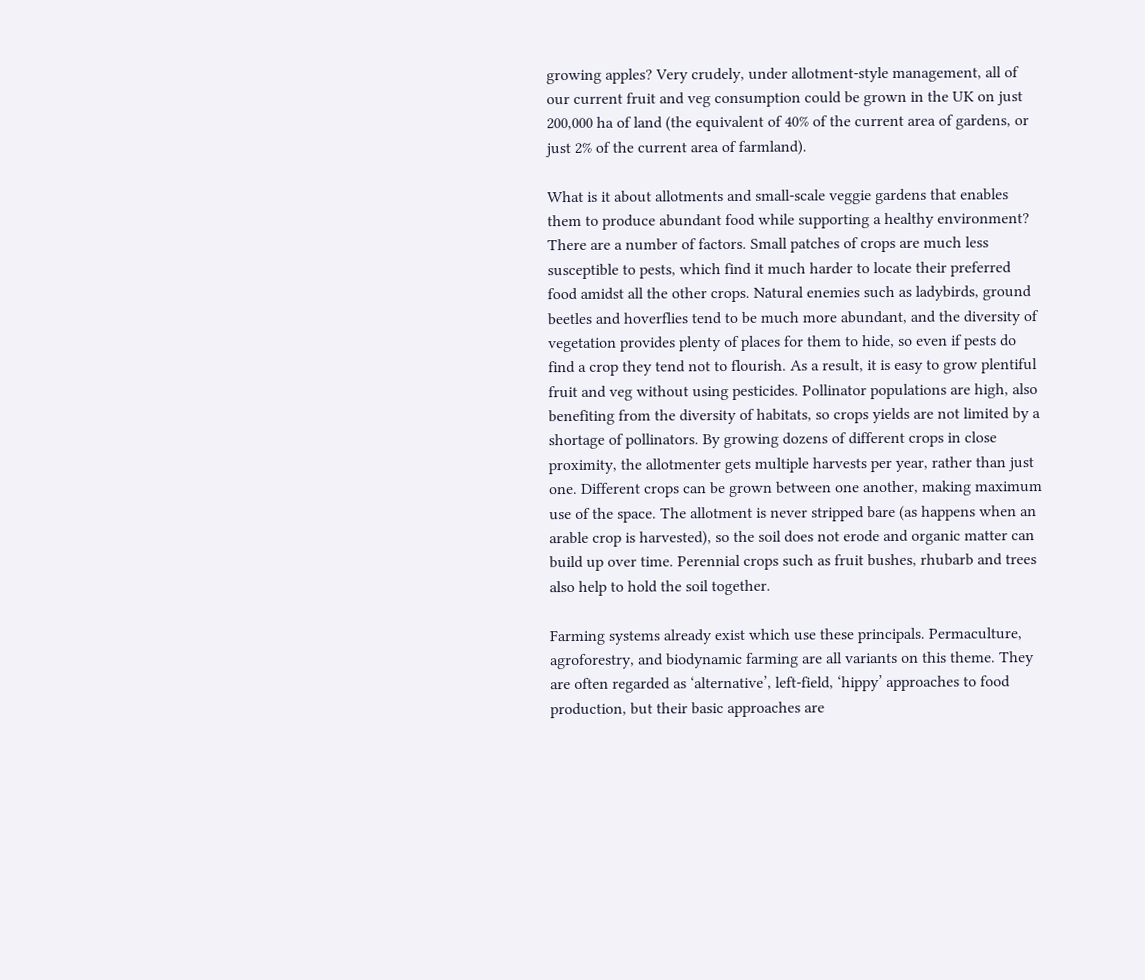growing apples? Very crudely, under allotment-style management, all of our current fruit and veg consumption could be grown in the UK on just 200,000 ha of land (the equivalent of 40% of the current area of gardens, or just 2% of the current area of farmland).

What is it about allotments and small-scale veggie gardens that enables them to produce abundant food while supporting a healthy environment? There are a number of factors. Small patches of crops are much less susceptible to pests, which find it much harder to locate their preferred food amidst all the other crops. Natural enemies such as ladybirds, ground beetles and hoverflies tend to be much more abundant, and the diversity of vegetation provides plenty of places for them to hide, so even if pests do find a crop they tend not to flourish. As a result, it is easy to grow plentiful fruit and veg without using pesticides. Pollinator populations are high, also benefiting from the diversity of habitats, so crops yields are not limited by a shortage of pollinators. By growing dozens of different crops in close proximity, the allotmenter gets multiple harvests per year, rather than just one. Different crops can be grown between one another, making maximum use of the space. The allotment is never stripped bare (as happens when an arable crop is harvested), so the soil does not erode and organic matter can build up over time. Perennial crops such as fruit bushes, rhubarb and trees also help to hold the soil together.

Farming systems already exist which use these principals. Permaculture, agroforestry, and biodynamic farming are all variants on this theme. They are often regarded as ‘alternative’, left-field, ‘hippy’ approaches to food production, but their basic approaches are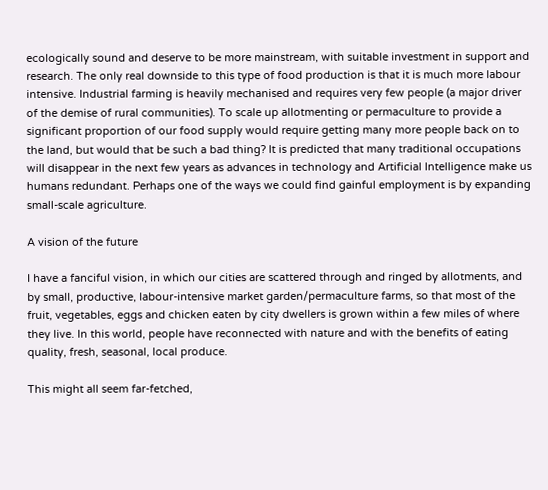ecologically sound and deserve to be more mainstream, with suitable investment in support and research. The only real downside to this type of food production is that it is much more labour intensive. Industrial farming is heavily mechanised and requires very few people (a major driver of the demise of rural communities). To scale up allotmenting or permaculture to provide a significant proportion of our food supply would require getting many more people back on to the land, but would that be such a bad thing? It is predicted that many traditional occupations will disappear in the next few years as advances in technology and Artificial Intelligence make us humans redundant. Perhaps one of the ways we could find gainful employment is by expanding small-scale agriculture.

A vision of the future

I have a fanciful vision, in which our cities are scattered through and ringed by allotments, and by small, productive, labour-intensive market garden/permaculture farms, so that most of the fruit, vegetables, eggs and chicken eaten by city dwellers is grown within a few miles of where they live. In this world, people have reconnected with nature and with the benefits of eating quality, fresh, seasonal, local produce.

This might all seem far-fetched,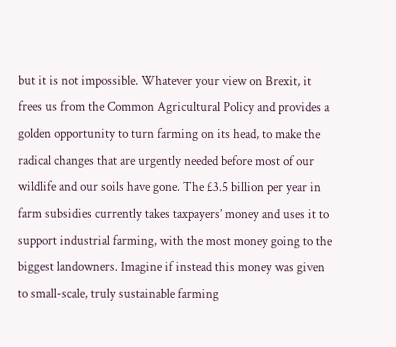but it is not impossible. Whatever your view on Brexit, it frees us from the Common Agricultural Policy and provides a golden opportunity to turn farming on its head, to make the radical changes that are urgently needed before most of our wildlife and our soils have gone. The £3.5 billion per year in farm subsidies currently takes taxpayers’ money and uses it to support industrial farming, with the most money going to the biggest landowners. Imagine if instead this money was given to small-scale, truly sustainable farming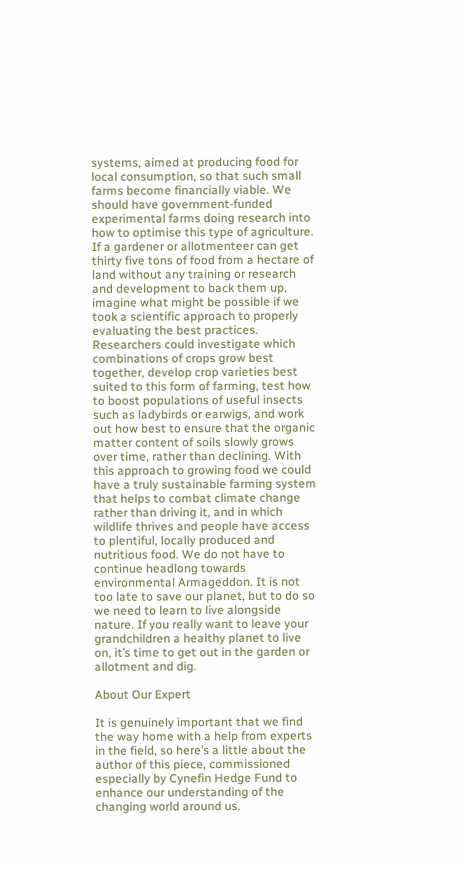systems, aimed at producing food for local consumption, so that such small farms become financially viable. We should have government-funded experimental farms doing research into how to optimise this type of agriculture. If a gardener or allotmenteer can get thirty five tons of food from a hectare of land without any training or research and development to back them up, imagine what might be possible if we took a scientific approach to properly evaluating the best practices. Researchers could investigate which combinations of crops grow best together, develop crop varieties best suited to this form of farming, test how to boost populations of useful insects such as ladybirds or earwigs, and work out how best to ensure that the organic matter content of soils slowly grows over time, rather than declining. With this approach to growing food we could have a truly sustainable farming system that helps to combat climate change rather than driving it, and in which wildlife thrives and people have access to plentiful, locally produced and nutritious food. We do not have to continue headlong towards environmental Armageddon. It is not too late to save our planet, but to do so we need to learn to live alongside nature. If you really want to leave your grandchildren a healthy planet to live on, it’s time to get out in the garden or allotment and dig.

About Our Expert

It is genuinely important that we find the way home with a help from experts in the field, so here’s a little about the author of this piece, commissioned especially by Cynefin Hedge Fund to enhance our understanding of the changing world around us.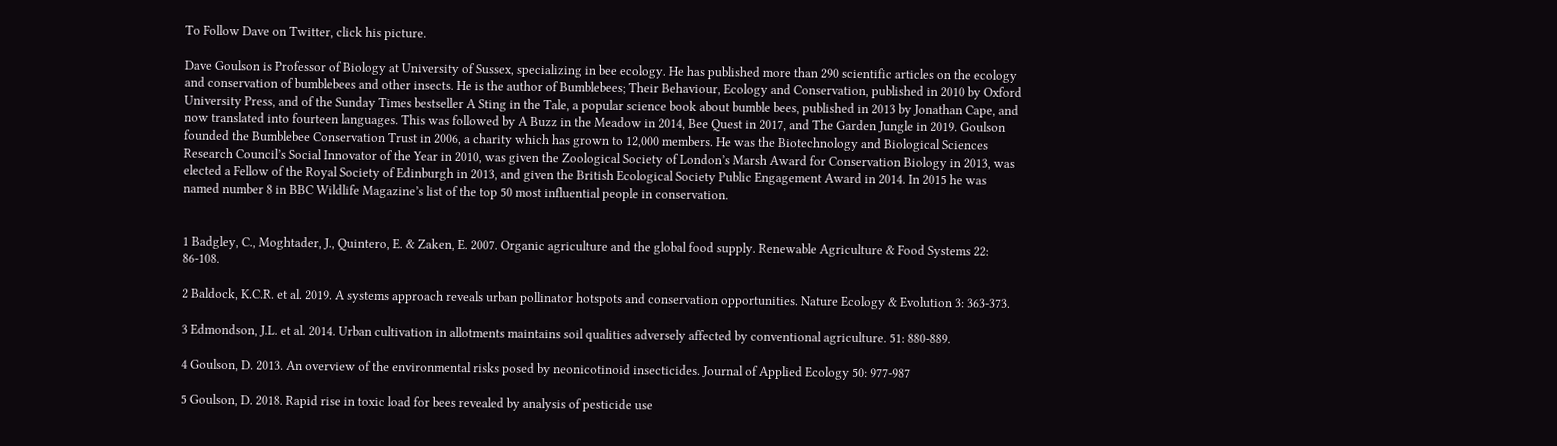To Follow Dave on Twitter, click his picture.

Dave Goulson is Professor of Biology at University of Sussex, specializing in bee ecology. He has published more than 290 scientific articles on the ecology and conservation of bumblebees and other insects. He is the author of Bumblebees; Their Behaviour, Ecology and Conservation, published in 2010 by Oxford University Press, and of the Sunday Times bestseller A Sting in the Tale, a popular science book about bumble bees, published in 2013 by Jonathan Cape, and now translated into fourteen languages. This was followed by A Buzz in the Meadow in 2014, Bee Quest in 2017, and The Garden Jungle in 2019. Goulson founded the Bumblebee Conservation Trust in 2006, a charity which has grown to 12,000 members. He was the Biotechnology and Biological Sciences Research Council’s Social Innovator of the Year in 2010, was given the Zoological Society of London’s Marsh Award for Conservation Biology in 2013, was elected a Fellow of the Royal Society of Edinburgh in 2013, and given the British Ecological Society Public Engagement Award in 2014. In 2015 he was named number 8 in BBC Wildlife Magazine’s list of the top 50 most influential people in conservation.


1 Badgley, C., Moghtader, J., Quintero, E. & Zaken, E. 2007. Organic agriculture and the global food supply. Renewable Agriculture & Food Systems 22: 86-108.

2 Baldock, K.C.R. et al. 2019. A systems approach reveals urban pollinator hotspots and conservation opportunities. Nature Ecology & Evolution 3: 363-373.

3 Edmondson, J.L. et al. 2014. Urban cultivation in allotments maintains soil qualities adversely affected by conventional agriculture. 51: 880-889.

4 Goulson, D. 2013. An overview of the environmental risks posed by neonicotinoid insecticides. Journal of Applied Ecology 50: 977-987

5 Goulson, D. 2018. Rapid rise in toxic load for bees revealed by analysis of pesticide use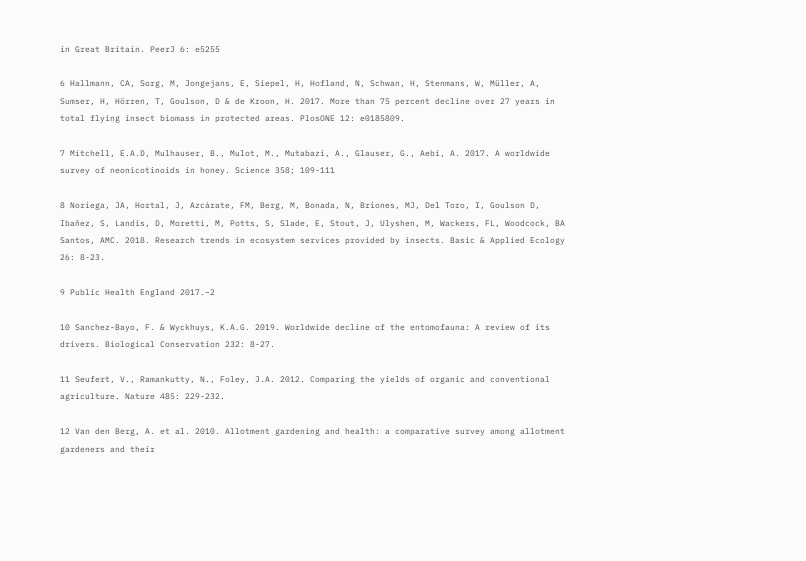in Great Britain. PeerJ 6: e5255

6 Hallmann, CA, Sorg, M, Jongejans, E, Siepel, H, Hofland, N, Schwan, H, Stenmans, W, Müller, A, Sumser, H, Hörren, T, Goulson, D & de Kroon, H. 2017. More than 75 percent decline over 27 years in total flying insect biomass in protected areas. PlosONE 12: e0185809.

7 Mitchell, E.A.D, Mulhauser, B., Mulot, M., Mutabazi, A., Glauser, G., Aebi, A. 2017. A worldwide survey of neonicotinoids in honey. Science 358; 109-111

8 Noriega, JA, Hortal, J, Azcárate, FM, Berg, M, Bonada, N, Briones, MJ, Del Toro, I, Goulson D, Ibañez, S, Landis, D, Moretti, M, Potts, S, Slade, E, Stout, J, Ulyshen, M, Wackers, FL, Woodcock, BA Santos, AMC. 2018. Research trends in ecosystem services provided by insects. Basic & Applied Ecology 26: 8-23.

9 Public Health England 2017.–2

10 Sanchez-Bayo, F. & Wyckhuys, K.A.G. 2019. Worldwide decline of the entomofauna: A review of its drivers. Biological Conservation 232: 8-27.

11 Seufert, V., Ramankutty, N., Foley, J.A. 2012. Comparing the yields of organic and conventional agriculture. Nature 485: 229-232.

12 Van den Berg, A. et al. 2010. Allotment gardening and health: a comparative survey among allotment gardeners and their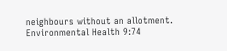neighbours without an allotment. Environmental Health 9:74